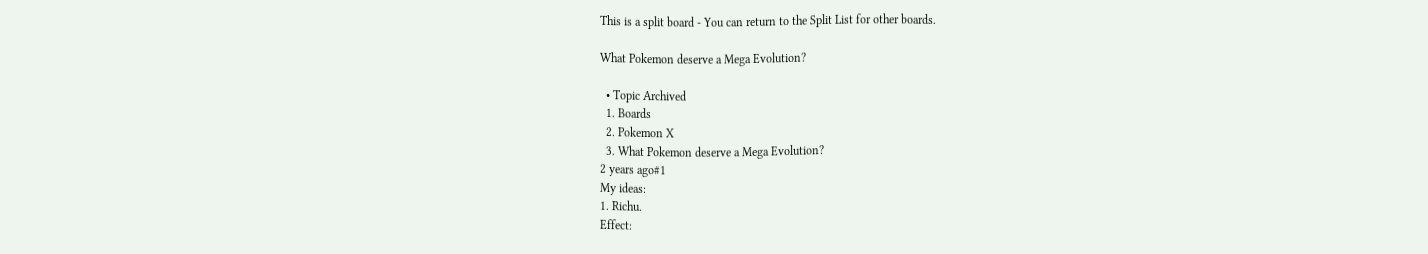This is a split board - You can return to the Split List for other boards.

What Pokemon deserve a Mega Evolution?

  • Topic Archived
  1. Boards
  2. Pokemon X
  3. What Pokemon deserve a Mega Evolution?
2 years ago#1
My ideas:
1. Richu.
Effect: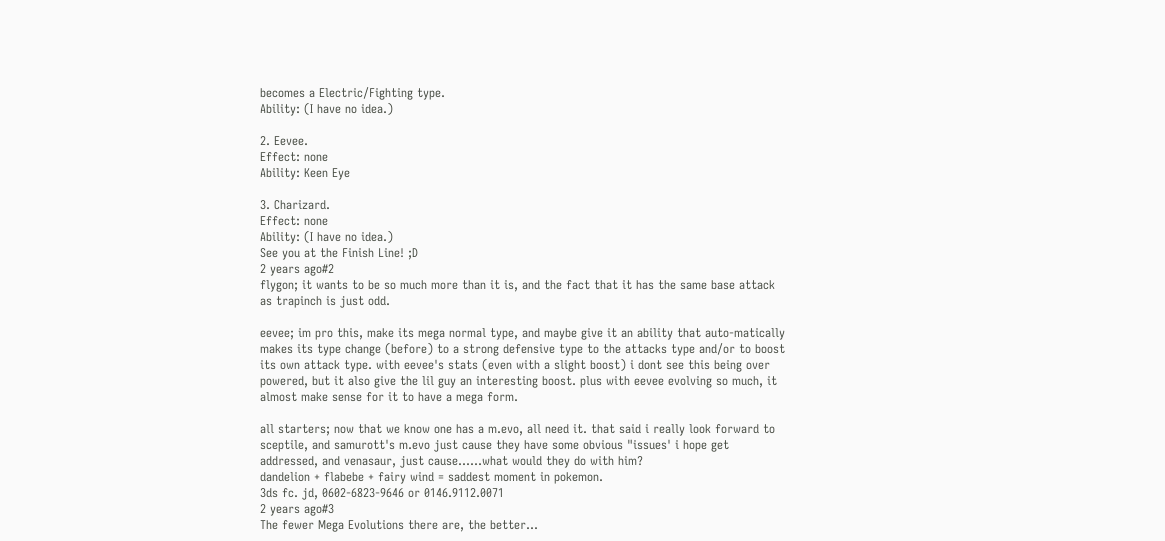becomes a Electric/Fighting type.
Ability: (I have no idea.)

2. Eevee.
Effect: none
Ability: Keen Eye

3. Charizard.
Effect: none
Ability: (I have no idea.)
See you at the Finish Line! ;D
2 years ago#2
flygon; it wants to be so much more than it is, and the fact that it has the same base attack as trapinch is just odd.

eevee; im pro this, make its mega normal type, and maybe give it an ability that auto-matically makes its type change (before) to a strong defensive type to the attacks type and/or to boost its own attack type. with eevee's stats (even with a slight boost) i dont see this being over powered, but it also give the lil guy an interesting boost. plus with eevee evolving so much, it almost make sense for it to have a mega form.

all starters; now that we know one has a m.evo, all need it. that said i really look forward to sceptile, and samurott's m.evo just cause they have some obvious "issues' i hope get addressed, and venasaur, just cause......what would they do with him?
dandelion + flabebe + fairy wind = saddest moment in pokemon.
3ds fc. jd, 0602-6823-9646 or 0146.9112.0071
2 years ago#3
The fewer Mega Evolutions there are, the better...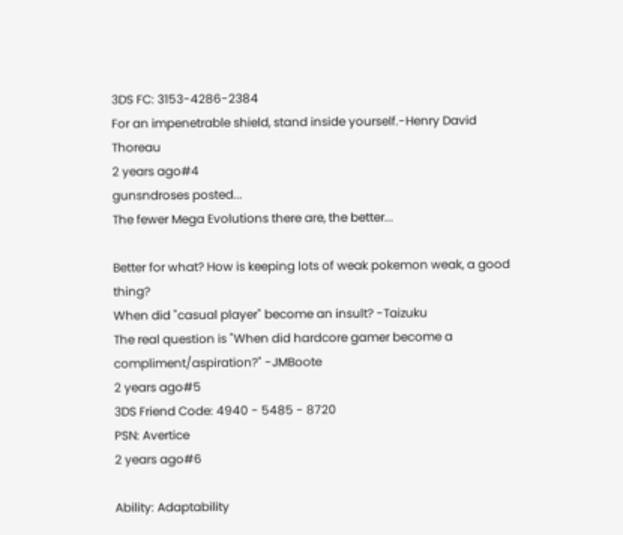3DS FC: 3153-4286-2384
For an impenetrable shield, stand inside yourself.-Henry David Thoreau
2 years ago#4
gunsndroses posted...
The fewer Mega Evolutions there are, the better...

Better for what? How is keeping lots of weak pokemon weak, a good thing?
When did "casual player" become an insult? -Taizuku
The real question is "When did hardcore gamer become a compliment/aspiration?" -JMBoote
2 years ago#5
3DS Friend Code: 4940 - 5485 - 8720
PSN: Avertice
2 years ago#6

Ability: Adaptability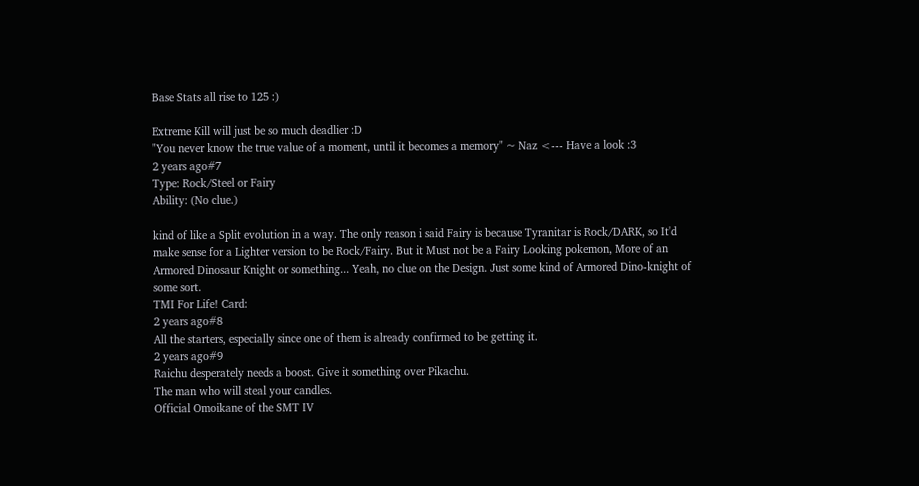Base Stats all rise to 125 :)

Extreme Kill will just be so much deadlier :D
"You never know the true value of a moment, until it becomes a memory" ~ Naz <--- Have a look :3
2 years ago#7
Type: Rock/Steel or Fairy
Ability: (No clue.)

kind of like a Split evolution in a way. The only reason i said Fairy is because Tyranitar is Rock/DARK, so It'd make sense for a Lighter version to be Rock/Fairy. But it Must not be a Fairy Looking pokemon, More of an Armored Dinosaur Knight or something... Yeah, no clue on the Design. Just some kind of Armored Dino-knight of some sort.
TMI For Life! Card:
2 years ago#8
All the starters, especially since one of them is already confirmed to be getting it.
2 years ago#9
Raichu desperately needs a boost. Give it something over Pikachu.
The man who will steal your candles.
Official Omoikane of the SMT IV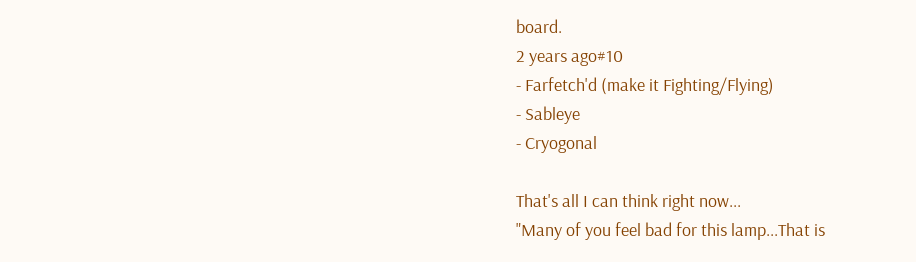board.
2 years ago#10
- Farfetch'd (make it Fighting/Flying)
- Sableye
- Cryogonal

That's all I can think right now...
"Many of you feel bad for this lamp...That is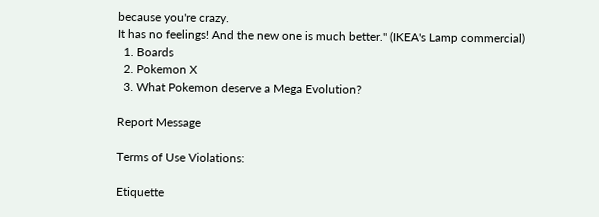because you're crazy.
It has no feelings! And the new one is much better." (IKEA's Lamp commercial)
  1. Boards
  2. Pokemon X
  3. What Pokemon deserve a Mega Evolution?

Report Message

Terms of Use Violations:

Etiquette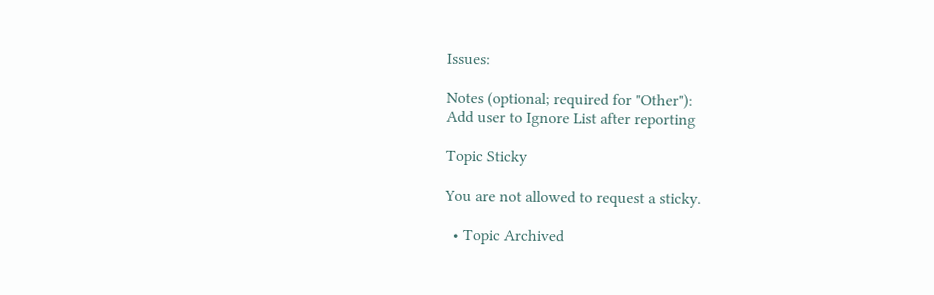Issues:

Notes (optional; required for "Other"):
Add user to Ignore List after reporting

Topic Sticky

You are not allowed to request a sticky.

  • Topic Archived